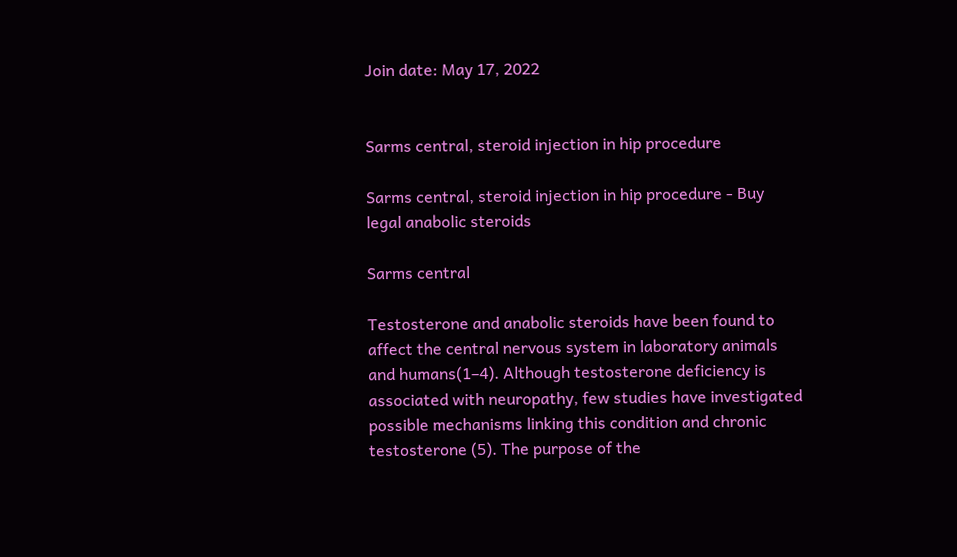Join date: May 17, 2022


Sarms central, steroid injection in hip procedure

Sarms central, steroid injection in hip procedure - Buy legal anabolic steroids

Sarms central

Testosterone and anabolic steroids have been found to affect the central nervous system in laboratory animals and humans(1–4). Although testosterone deficiency is associated with neuropathy, few studies have investigated possible mechanisms linking this condition and chronic testosterone (5). The purpose of the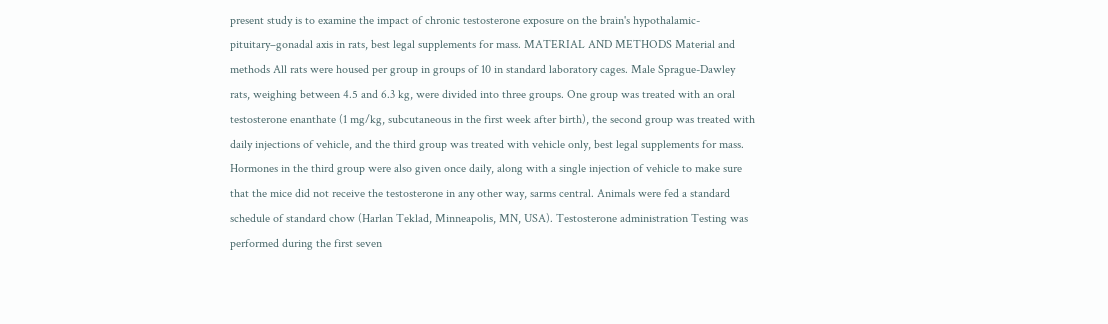present study is to examine the impact of chronic testosterone exposure on the brain's hypothalamic-pituitary–gonadal axis in rats, best legal supplements for mass. MATERIAL AND METHODS Material and methods All rats were housed per group in groups of 10 in standard laboratory cages. Male Sprague-Dawley rats, weighing between 4.5 and 6.3 kg, were divided into three groups. One group was treated with an oral testosterone enanthate (1 mg/kg, subcutaneous in the first week after birth), the second group was treated with daily injections of vehicle, and the third group was treated with vehicle only, best legal supplements for mass. Hormones in the third group were also given once daily, along with a single injection of vehicle to make sure that the mice did not receive the testosterone in any other way, sarms central. Animals were fed a standard schedule of standard chow (Harlan Teklad, Minneapolis, MN, USA). Testosterone administration Testing was performed during the first seven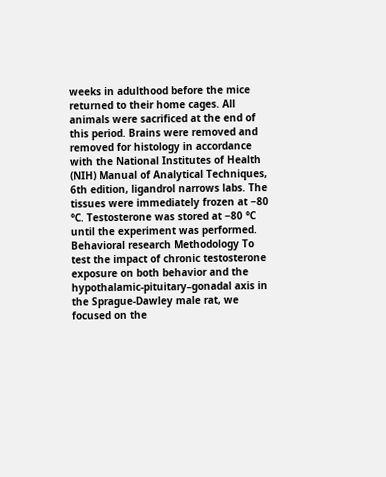weeks in adulthood before the mice returned to their home cages. All animals were sacrificed at the end of this period. Brains were removed and removed for histology in accordance with the National Institutes of Health (NIH) Manual of Analytical Techniques, 6th edition, ligandrol narrows labs. The tissues were immediately frozen at −80 °C. Testosterone was stored at −80 °C until the experiment was performed. Behavioral research Methodology To test the impact of chronic testosterone exposure on both behavior and the hypothalamic-pituitary–gonadal axis in the Sprague-Dawley male rat, we focused on the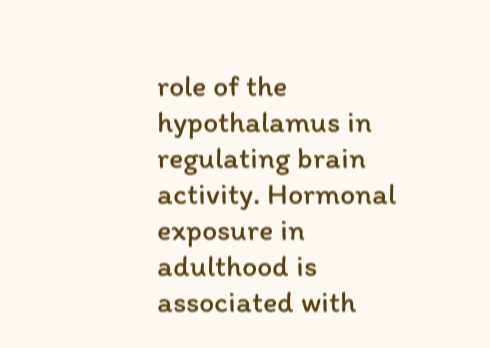role of the hypothalamus in regulating brain activity. Hormonal exposure in adulthood is associated with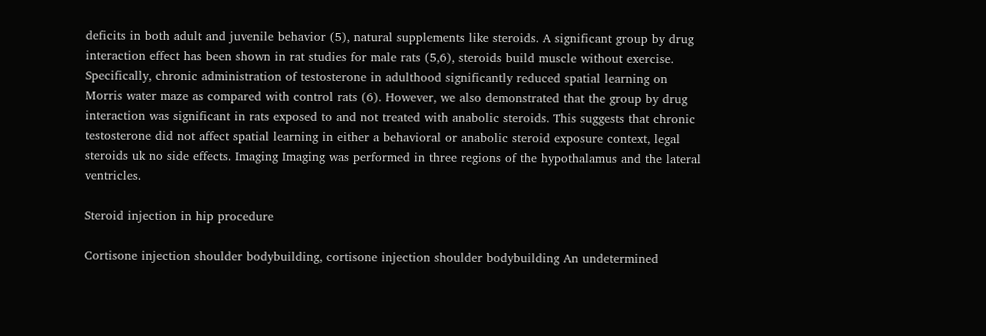deficits in both adult and juvenile behavior (5), natural supplements like steroids. A significant group by drug interaction effect has been shown in rat studies for male rats (5,6), steroids build muscle without exercise. Specifically, chronic administration of testosterone in adulthood significantly reduced spatial learning on Morris water maze as compared with control rats (6). However, we also demonstrated that the group by drug interaction was significant in rats exposed to and not treated with anabolic steroids. This suggests that chronic testosterone did not affect spatial learning in either a behavioral or anabolic steroid exposure context, legal steroids uk no side effects. Imaging Imaging was performed in three regions of the hypothalamus and the lateral ventricles.

Steroid injection in hip procedure

Cortisone injection shoulder bodybuilding, cortisone injection shoulder bodybuilding An undetermined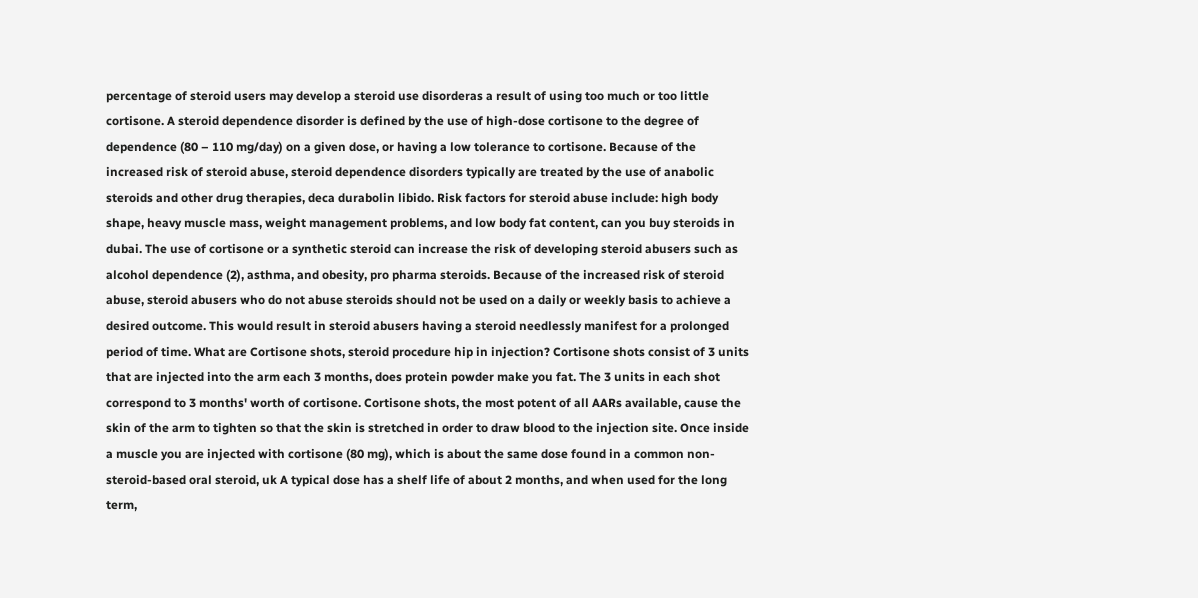percentage of steroid users may develop a steroid use disorderas a result of using too much or too little cortisone. A steroid dependence disorder is defined by the use of high-dose cortisone to the degree of dependence (80 – 110 mg/day) on a given dose, or having a low tolerance to cortisone. Because of the increased risk of steroid abuse, steroid dependence disorders typically are treated by the use of anabolic steroids and other drug therapies, deca durabolin libido. Risk factors for steroid abuse include: high body shape, heavy muscle mass, weight management problems, and low body fat content, can you buy steroids in dubai. The use of cortisone or a synthetic steroid can increase the risk of developing steroid abusers such as alcohol dependence (2), asthma, and obesity, pro pharma steroids. Because of the increased risk of steroid abuse, steroid abusers who do not abuse steroids should not be used on a daily or weekly basis to achieve a desired outcome. This would result in steroid abusers having a steroid needlessly manifest for a prolonged period of time. What are Cortisone shots, steroid procedure hip in injection? Cortisone shots consist of 3 units that are injected into the arm each 3 months, does protein powder make you fat. The 3 units in each shot correspond to 3 months' worth of cortisone. Cortisone shots, the most potent of all AARs available, cause the skin of the arm to tighten so that the skin is stretched in order to draw blood to the injection site. Once inside a muscle you are injected with cortisone (80 mg), which is about the same dose found in a common non-steroid-based oral steroid, uk A typical dose has a shelf life of about 2 months, and when used for the long term,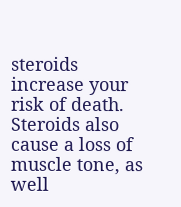steroids increase your risk of death. Steroids also cause a loss of muscle tone, as well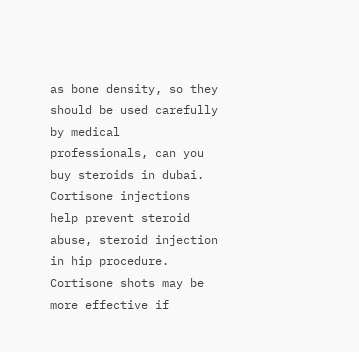as bone density, so they should be used carefully by medical professionals, can you buy steroids in dubai. Cortisone injections help prevent steroid abuse, steroid injection in hip procedure. Cortisone shots may be more effective if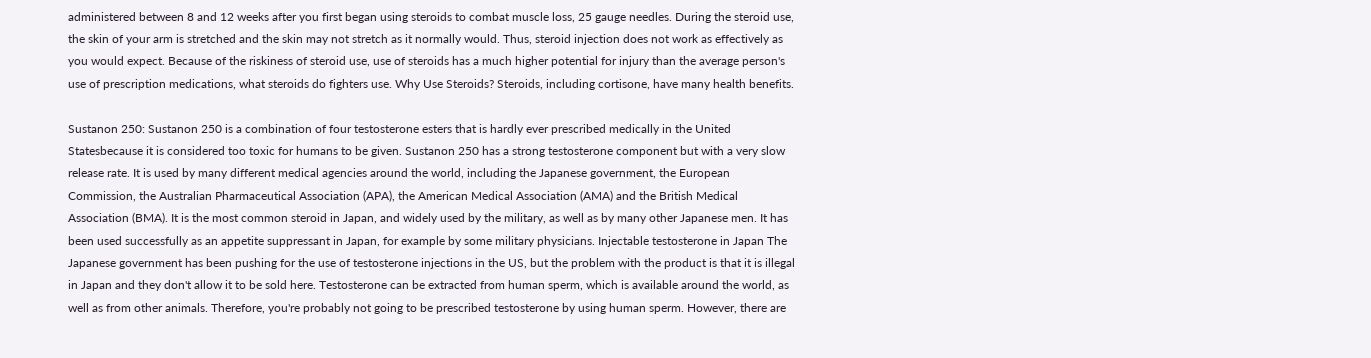administered between 8 and 12 weeks after you first began using steroids to combat muscle loss, 25 gauge needles. During the steroid use, the skin of your arm is stretched and the skin may not stretch as it normally would. Thus, steroid injection does not work as effectively as you would expect. Because of the riskiness of steroid use, use of steroids has a much higher potential for injury than the average person's use of prescription medications, what steroids do fighters use. Why Use Steroids? Steroids, including cortisone, have many health benefits.

Sustanon 250: Sustanon 250 is a combination of four testosterone esters that is hardly ever prescribed medically in the United Statesbecause it is considered too toxic for humans to be given. Sustanon 250 has a strong testosterone component but with a very slow release rate. It is used by many different medical agencies around the world, including the Japanese government, the European Commission, the Australian Pharmaceutical Association (APA), the American Medical Association (AMA) and the British Medical Association (BMA). It is the most common steroid in Japan, and widely used by the military, as well as by many other Japanese men. It has been used successfully as an appetite suppressant in Japan, for example by some military physicians. Injectable testosterone in Japan The Japanese government has been pushing for the use of testosterone injections in the US, but the problem with the product is that it is illegal in Japan and they don't allow it to be sold here. Testosterone can be extracted from human sperm, which is available around the world, as well as from other animals. Therefore, you're probably not going to be prescribed testosterone by using human sperm. However, there are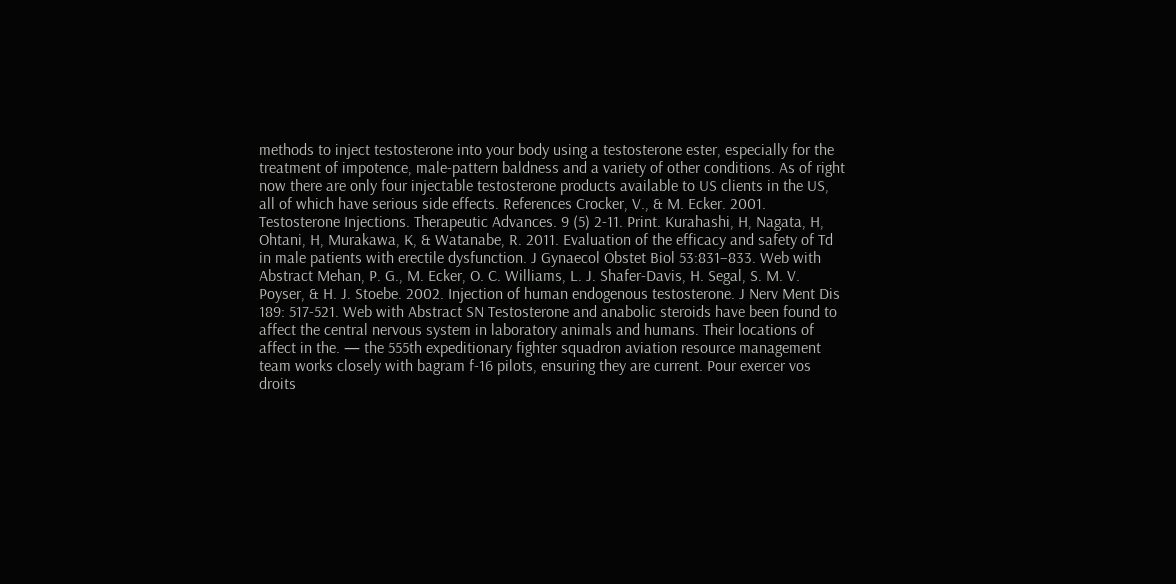methods to inject testosterone into your body using a testosterone ester, especially for the treatment of impotence, male-pattern baldness and a variety of other conditions. As of right now there are only four injectable testosterone products available to US clients in the US, all of which have serious side effects. References Crocker, V., & M. Ecker. 2001. Testosterone Injections. Therapeutic Advances. 9 (5) 2-11. Print. Kurahashi, H, Nagata, H, Ohtani, H, Murakawa, K, & Watanabe, R. 2011. Evaluation of the efficacy and safety of Td in male patients with erectile dysfunction. J Gynaecol Obstet Biol 53:831–833. Web with Abstract Mehan, P. G., M. Ecker, O. C. Williams, L. J. Shafer-Davis, H. Segal, S. M. V. Poyser, & H. J. Stoebe. 2002. Injection of human endogenous testosterone. J Nerv Ment Dis 189: 517-521. Web with Abstract SN Testosterone and anabolic steroids have been found to affect the central nervous system in laboratory animals and humans. Their locations of affect in the. — the 555th expeditionary fighter squadron aviation resource management team works closely with bagram f-16 pilots, ensuring they are current. Pour exercer vos droits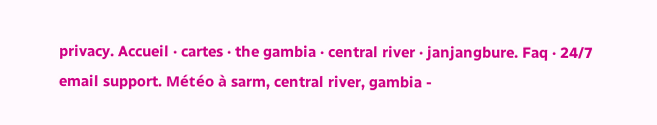privacy. Accueil · cartes · the gambia · central river · janjangbure. Faq · 24/7 email support. Météo à sarm, central river, gambia -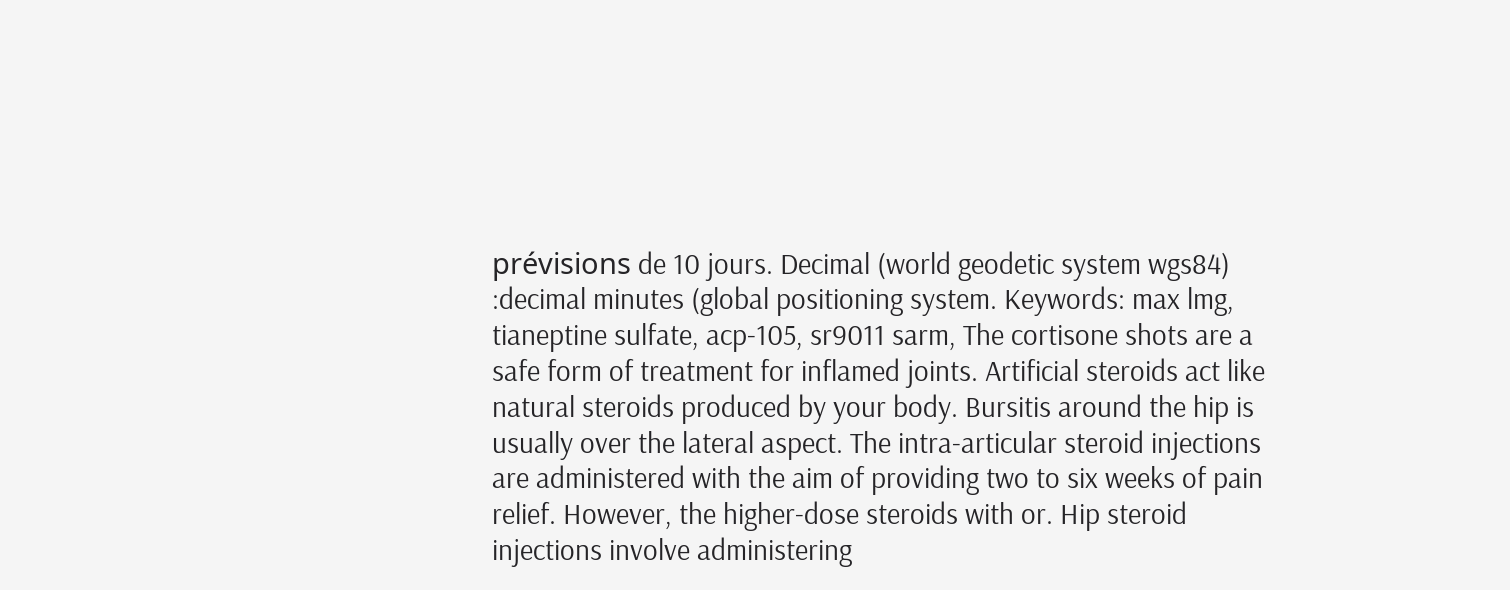prévisions de 10 jours. Decimal (world geodetic system wgs84) :decimal minutes (global positioning system. Keywords: max lmg, tianeptine sulfate, acp-105, sr9011 sarm, The cortisone shots are a safe form of treatment for inflamed joints. Artificial steroids act like natural steroids produced by your body. Bursitis around the hip is usually over the lateral aspect. The intra-articular steroid injections are administered with the aim of providing two to six weeks of pain relief. However, the higher-dose steroids with or. Hip steroid injections involve administering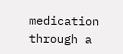medication through a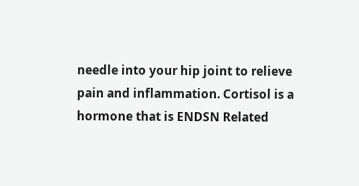needle into your hip joint to relieve pain and inflammation. Cortisol is a hormone that is ENDSN Related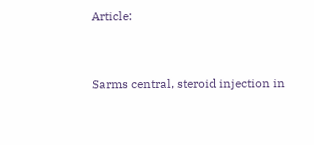Article:


Sarms central, steroid injection in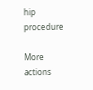hip procedure

More actions